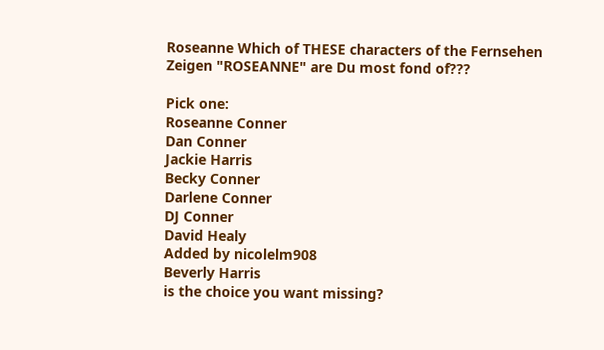Roseanne Which of THESE characters of the Fernsehen Zeigen "ROSEANNE" are Du most fond of???

Pick one:
Roseanne Conner
Dan Conner
Jackie Harris
Becky Conner
Darlene Conner
DJ Conner
David Healy
Added by nicolelm908
Beverly Harris
is the choice you want missing?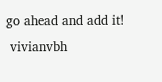go ahead and add it!
 vivianvbh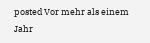posted Vor mehr als einem Jahr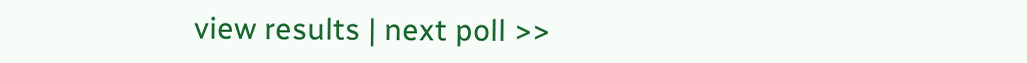view results | next poll >>